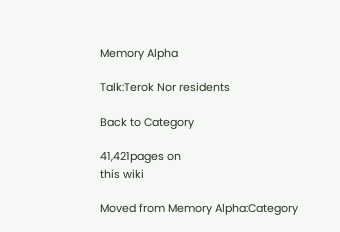Memory Alpha

Talk:Terok Nor residents

Back to Category

41,421pages on
this wiki

Moved from Memory Alpha:Category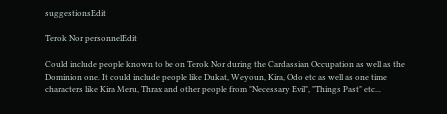suggestionsEdit

Terok Nor personnelEdit

Could include people known to be on Terok Nor during the Cardassian Occupation as well as the Dominion one. It could include people like Dukat, Weyoun, Kira, Odo etc as well as one time characters like Kira Meru, Thrax and other people from "Necessary Evil", "Things Past" etc...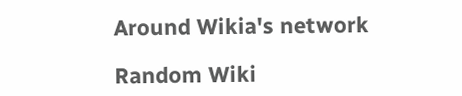Around Wikia's network

Random Wiki